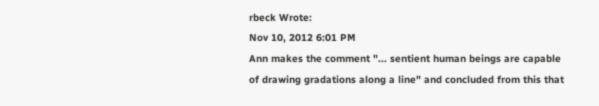rbeck Wrote:
Nov 10, 2012 6:01 PM
Ann makes the comment "... sentient human beings are capable of drawing gradations along a line" and concluded from this that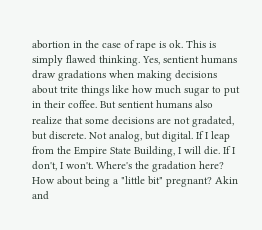abortion in the case of rape is ok. This is simply flawed thinking. Yes, sentient humans draw gradations when making decisions about trite things like how much sugar to put in their coffee. But sentient humans also realize that some decisions are not gradated, but discrete. Not analog, but digital. If I leap from the Empire State Building, I will die. If I don't, I won't. Where's the gradation here? How about being a "little bit" pregnant? Akin and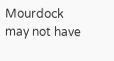Mourdock may not have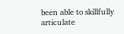been able to skillfully articulate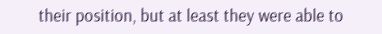their position, but at least they were able to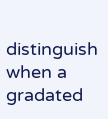distinguish when a gradated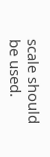scale should be used.